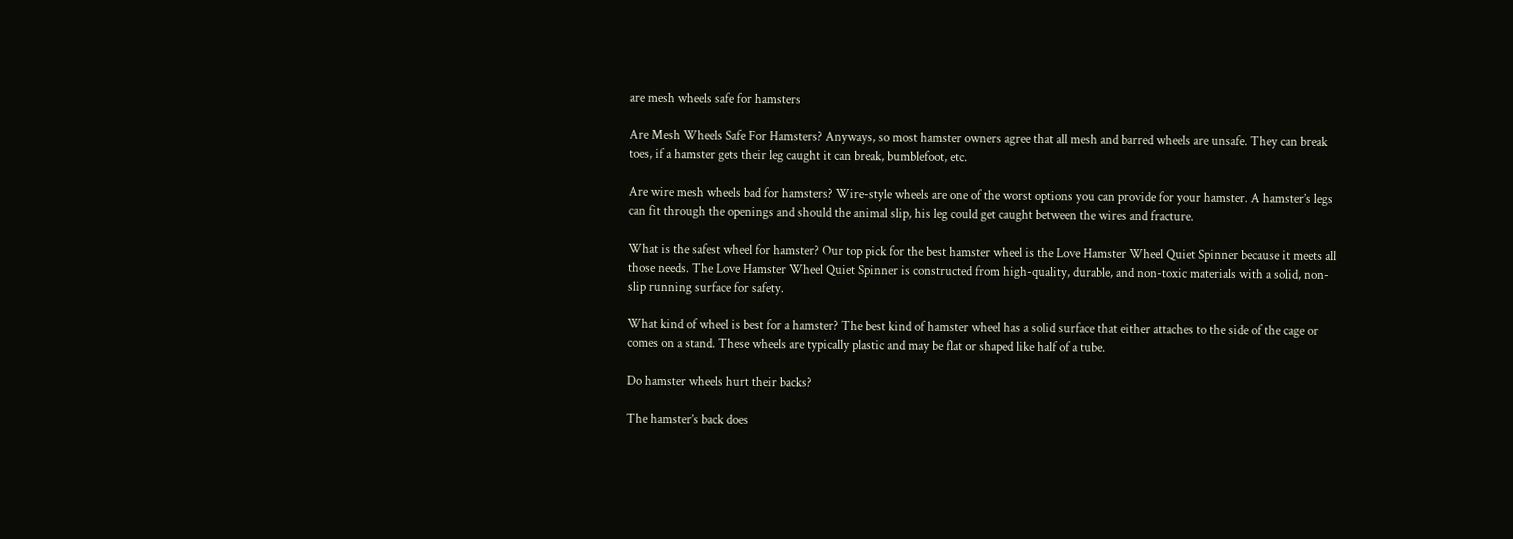are mesh wheels safe for hamsters

Are Mesh Wheels Safe For Hamsters? Anyways, so most hamster owners agree that all mesh and barred wheels are unsafe. They can break toes, if a hamster gets their leg caught it can break, bumblefoot, etc.

Are wire mesh wheels bad for hamsters? Wire-style wheels are one of the worst options you can provide for your hamster. A hamster’s legs can fit through the openings and should the animal slip, his leg could get caught between the wires and fracture.

What is the safest wheel for hamster? Our top pick for the best hamster wheel is the Love Hamster Wheel Quiet Spinner because it meets all those needs. The Love Hamster Wheel Quiet Spinner is constructed from high-quality, durable, and non-toxic materials with a solid, non-slip running surface for safety.

What kind of wheel is best for a hamster? The best kind of hamster wheel has a solid surface that either attaches to the side of the cage or comes on a stand. These wheels are typically plastic and may be flat or shaped like half of a tube.

Do hamster wheels hurt their backs?

The hamster’s back does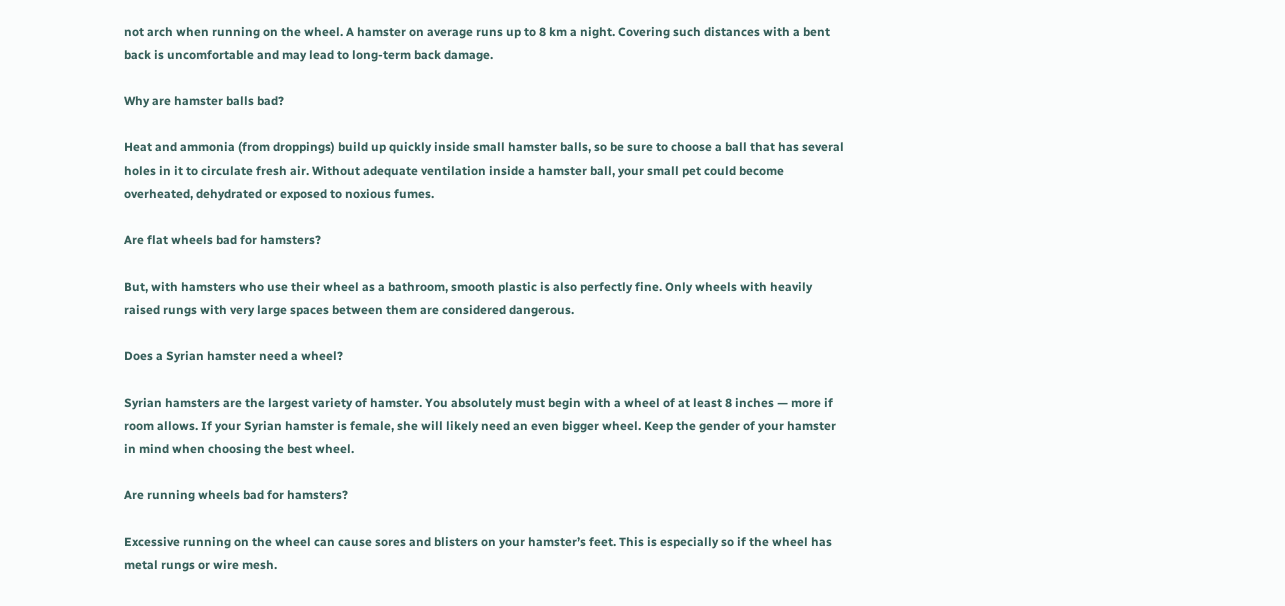not arch when running on the wheel. A hamster on average runs up to 8 km a night. Covering such distances with a bent back is uncomfortable and may lead to long-term back damage.

Why are hamster balls bad?

Heat and ammonia (from droppings) build up quickly inside small hamster balls, so be sure to choose a ball that has several holes in it to circulate fresh air. Without adequate ventilation inside a hamster ball, your small pet could become overheated, dehydrated or exposed to noxious fumes.

Are flat wheels bad for hamsters?

But, with hamsters who use their wheel as a bathroom, smooth plastic is also perfectly fine. Only wheels with heavily raised rungs with very large spaces between them are considered dangerous.

Does a Syrian hamster need a wheel?

Syrian hamsters are the largest variety of hamster. You absolutely must begin with a wheel of at least 8 inches — more if room allows. If your Syrian hamster is female, she will likely need an even bigger wheel. Keep the gender of your hamster in mind when choosing the best wheel.

Are running wheels bad for hamsters?

Excessive running on the wheel can cause sores and blisters on your hamster’s feet. This is especially so if the wheel has metal rungs or wire mesh.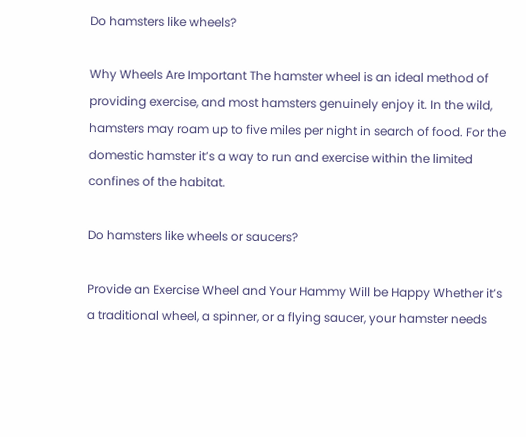Do hamsters like wheels?

Why Wheels Are Important The hamster wheel is an ideal method of providing exercise, and most hamsters genuinely enjoy it. In the wild, hamsters may roam up to five miles per night in search of food. For the domestic hamster it’s a way to run and exercise within the limited confines of the habitat.

Do hamsters like wheels or saucers?

Provide an Exercise Wheel and Your Hammy Will be Happy Whether it’s a traditional wheel, a spinner, or a flying saucer, your hamster needs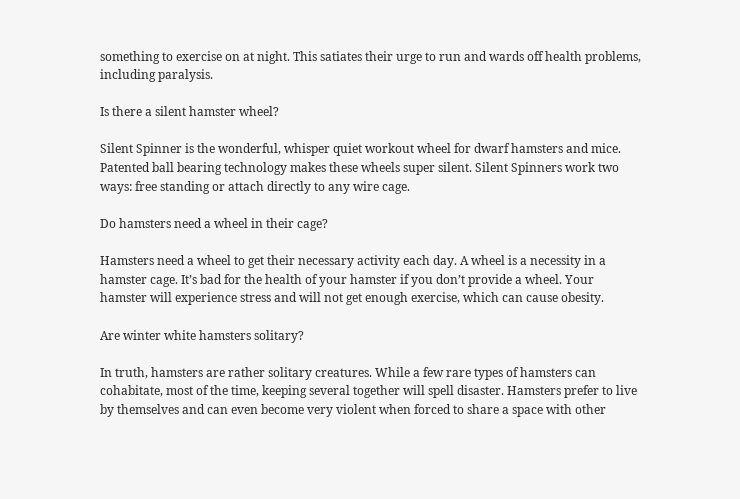something to exercise on at night. This satiates their urge to run and wards off health problems, including paralysis.

Is there a silent hamster wheel?

Silent Spinner is the wonderful, whisper quiet workout wheel for dwarf hamsters and mice. Patented ball bearing technology makes these wheels super silent. Silent Spinners work two ways: free standing or attach directly to any wire cage.

Do hamsters need a wheel in their cage?

Hamsters need a wheel to get their necessary activity each day. A wheel is a necessity in a hamster cage. It’s bad for the health of your hamster if you don’t provide a wheel. Your hamster will experience stress and will not get enough exercise, which can cause obesity.

Are winter white hamsters solitary?

In truth, hamsters are rather solitary creatures. While a few rare types of hamsters can cohabitate, most of the time, keeping several together will spell disaster. Hamsters prefer to live by themselves and can even become very violent when forced to share a space with other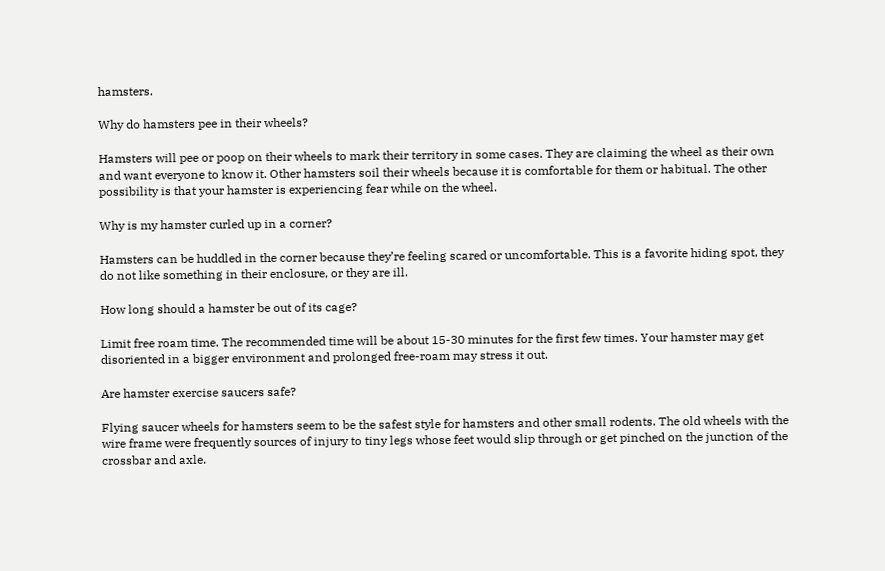hamsters.

Why do hamsters pee in their wheels?

Hamsters will pee or poop on their wheels to mark their territory in some cases. They are claiming the wheel as their own and want everyone to know it. Other hamsters soil their wheels because it is comfortable for them or habitual. The other possibility is that your hamster is experiencing fear while on the wheel.

Why is my hamster curled up in a corner?

Hamsters can be huddled in the corner because they’re feeling scared or uncomfortable. This is a favorite hiding spot, they do not like something in their enclosure, or they are ill.

How long should a hamster be out of its cage?

Limit free roam time. The recommended time will be about 15-30 minutes for the first few times. Your hamster may get disoriented in a bigger environment and prolonged free-roam may stress it out.

Are hamster exercise saucers safe?

Flying saucer wheels for hamsters seem to be the safest style for hamsters and other small rodents. The old wheels with the wire frame were frequently sources of injury to tiny legs whose feet would slip through or get pinched on the junction of the crossbar and axle.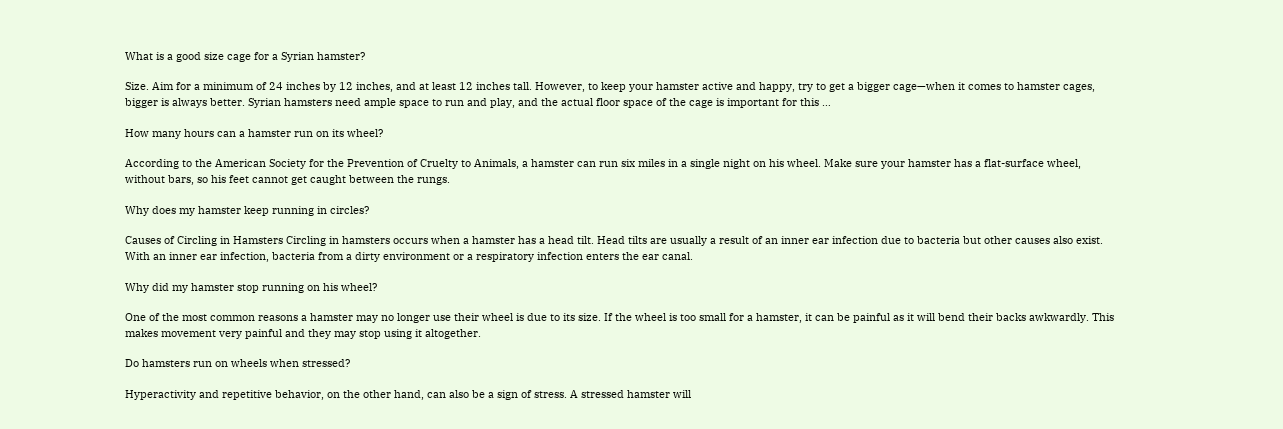What is a good size cage for a Syrian hamster?

Size. Aim for a minimum of 24 inches by 12 inches, and at least 12 inches tall. However, to keep your hamster active and happy, try to get a bigger cage—when it comes to hamster cages, bigger is always better. Syrian hamsters need ample space to run and play, and the actual floor space of the cage is important for this …

How many hours can a hamster run on its wheel?

According to the American Society for the Prevention of Cruelty to Animals, a hamster can run six miles in a single night on his wheel. Make sure your hamster has a flat-surface wheel, without bars, so his feet cannot get caught between the rungs.

Why does my hamster keep running in circles?

Causes of Circling in Hamsters Circling in hamsters occurs when a hamster has a head tilt. Head tilts are usually a result of an inner ear infection due to bacteria but other causes also exist. With an inner ear infection, bacteria from a dirty environment or a respiratory infection enters the ear canal.

Why did my hamster stop running on his wheel?

One of the most common reasons a hamster may no longer use their wheel is due to its size. If the wheel is too small for a hamster, it can be painful as it will bend their backs awkwardly. This makes movement very painful and they may stop using it altogether.

Do hamsters run on wheels when stressed?

Hyperactivity and repetitive behavior, on the other hand, can also be a sign of stress. A stressed hamster will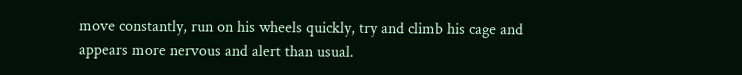move constantly, run on his wheels quickly, try and climb his cage and appears more nervous and alert than usual.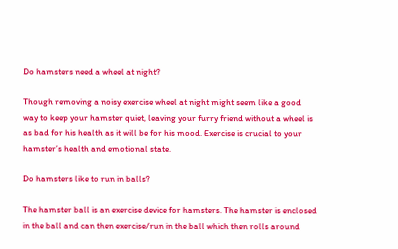Do hamsters need a wheel at night?

Though removing a noisy exercise wheel at night might seem like a good way to keep your hamster quiet, leaving your furry friend without a wheel is as bad for his health as it will be for his mood. Exercise is crucial to your hamster’s health and emotional state.

Do hamsters like to run in balls?

The hamster ball is an exercise device for hamsters. The hamster is enclosed in the ball and can then exercise/run in the ball which then rolls around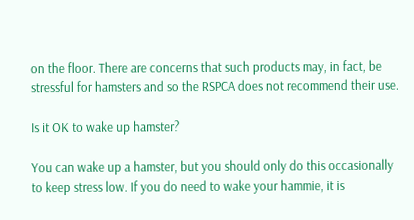on the floor. There are concerns that such products may, in fact, be stressful for hamsters and so the RSPCA does not recommend their use.

Is it OK to wake up hamster?

You can wake up a hamster, but you should only do this occasionally to keep stress low. If you do need to wake your hammie, it is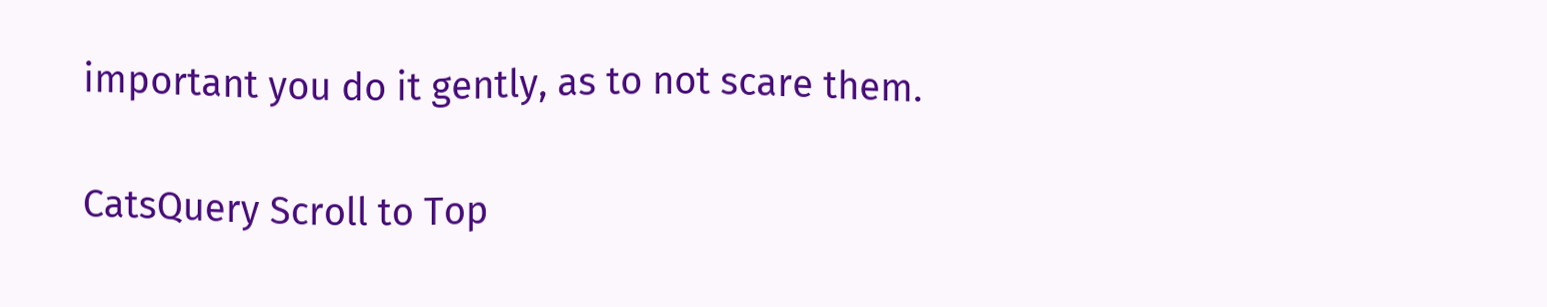important you do it gently, as to not scare them.

CatsQuery Scroll to Top